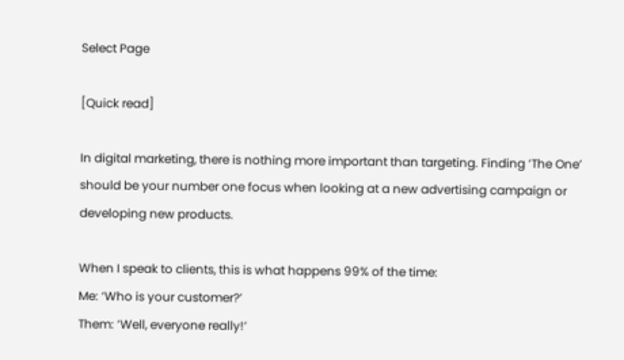Select Page

[Quick read]

In digital marketing, there is nothing more important than targeting. Finding ‘The One’ should be your number one focus when looking at a new advertising campaign or developing new products.

When I speak to clients, this is what happens 99% of the time:
Me: ‘Who is your customer?’
Them: ‘Well, everyone really!’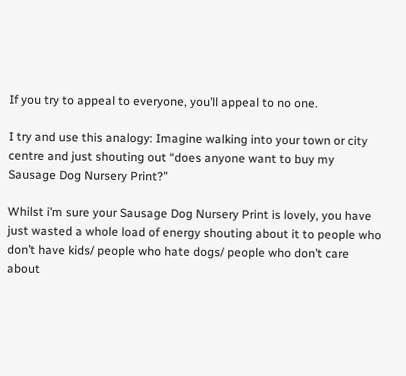If you try to appeal to everyone, you’ll appeal to no one.

I try and use this analogy: Imagine walking into your town or city centre and just shouting out “does anyone want to buy my Sausage Dog Nursery Print?”

Whilst i’m sure your Sausage Dog Nursery Print is lovely, you have just wasted a whole load of energy shouting about it to people who don’t have kids/ people who hate dogs/ people who don’t care about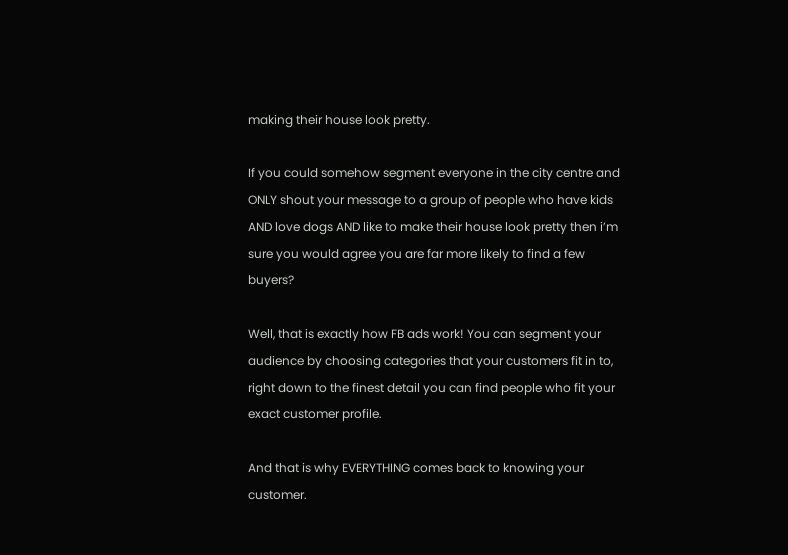making their house look pretty.

If you could somehow segment everyone in the city centre and ONLY shout your message to a group of people who have kids AND love dogs AND like to make their house look pretty then i’m sure you would agree you are far more likely to find a few buyers?

Well, that is exactly how FB ads work! You can segment your audience by choosing categories that your customers fit in to, right down to the finest detail you can find people who fit your exact customer profile.

And that is why EVERYTHING comes back to knowing your customer.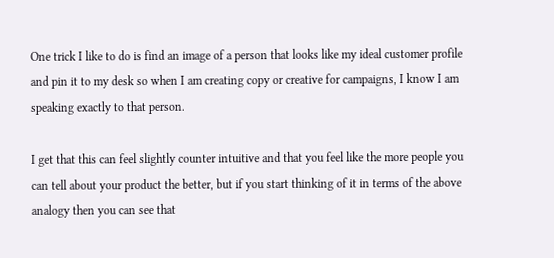One trick I like to do is find an image of a person that looks like my ideal customer profile and pin it to my desk so when I am creating copy or creative for campaigns, I know I am speaking exactly to that person.

I get that this can feel slightly counter intuitive and that you feel like the more people you can tell about your product the better, but if you start thinking of it in terms of the above analogy then you can see that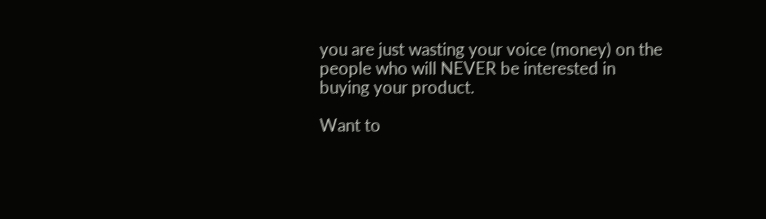you are just wasting your voice (money) on the people who will NEVER be interested in buying your product.

Want to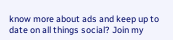know more about ads and keep up to date on all things social? Join my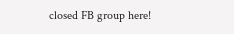closed FB group here!